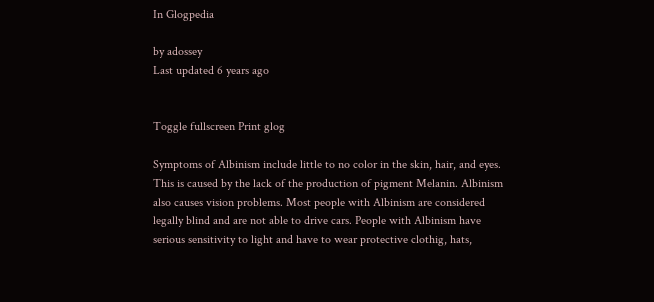In Glogpedia

by adossey
Last updated 6 years ago


Toggle fullscreen Print glog

Symptoms of Albinism include little to no color in the skin, hair, and eyes. This is caused by the lack of the production of pigment Melanin. Albinism also causes vision problems. Most people with Albinism are considered legally blind and are not able to drive cars. People with Albinism have serious sensitivity to light and have to wear protective clothig, hats,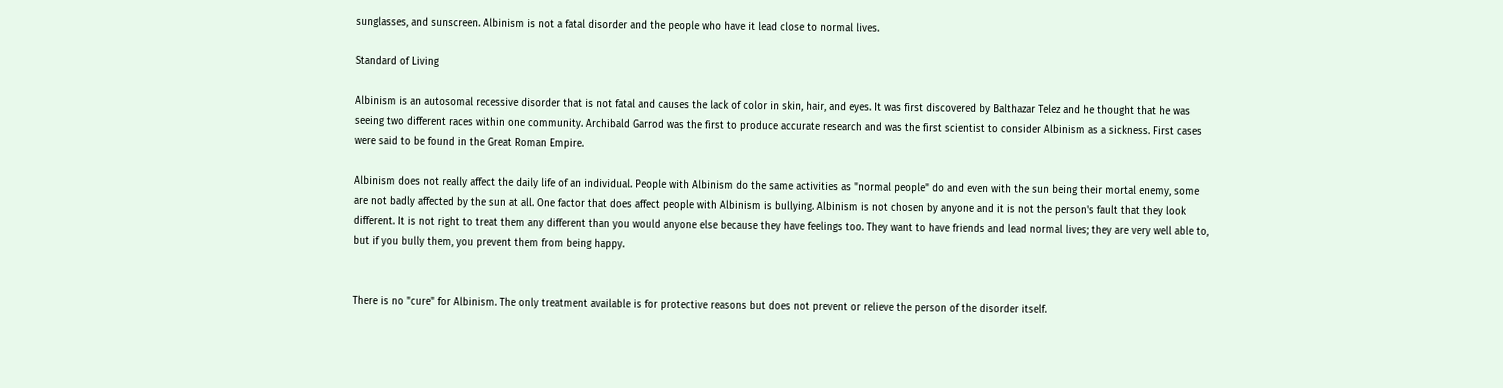sunglasses, and sunscreen. Albinism is not a fatal disorder and the people who have it lead close to normal lives.

Standard of Living

Albinism is an autosomal recessive disorder that is not fatal and causes the lack of color in skin, hair, and eyes. It was first discovered by Balthazar Telez and he thought that he was seeing two different races within one community. Archibald Garrod was the first to produce accurate research and was the first scientist to consider Albinism as a sickness. First cases were said to be found in the Great Roman Empire.

Albinism does not really affect the daily life of an individual. People with Albinism do the same activities as "normal people" do and even with the sun being their mortal enemy, some are not badly affected by the sun at all. One factor that does affect people with Albinism is bullying. Albinism is not chosen by anyone and it is not the person's fault that they look different. It is not right to treat them any different than you would anyone else because they have feelings too. They want to have friends and lead normal lives; they are very well able to, but if you bully them, you prevent them from being happy.


There is no "cure" for Albinism. The only treatment available is for protective reasons but does not prevent or relieve the person of the disorder itself.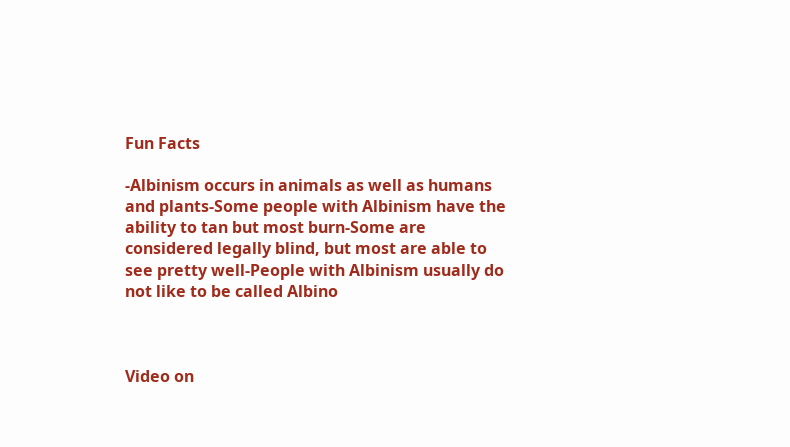Fun Facts

-Albinism occurs in animals as well as humans and plants-Some people with Albinism have the ability to tan but most burn-Some are considered legally blind, but most are able to see pretty well-People with Albinism usually do not like to be called Albino



Video on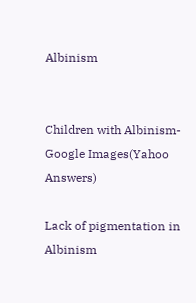Albinism


Children with Albinism- Google Images(Yahoo Answers)

Lack of pigmentation in Albinism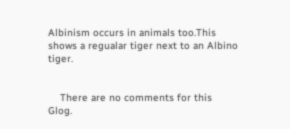Albinism occurs in animals too.This shows a regualar tiger next to an Albino tiger.


    There are no comments for this Glog.